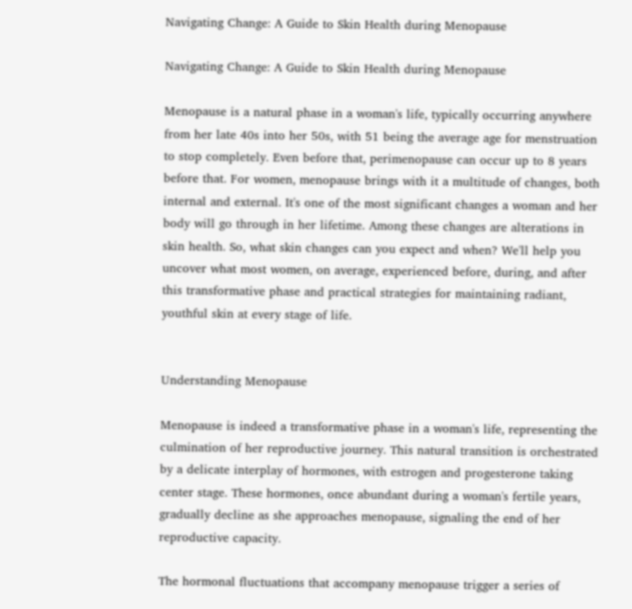Navigating Change: A Guide to Skin Health during Menopause

Navigating Change: A Guide to Skin Health during Menopause

Menopause is a natural phase in a woman's life, typically occurring anywhere from her late 40s into her 50s, with 51 being the average age for menstruation to stop completely. Even before that, perimenopause can occur up to 8 years before that. For women, menopause brings with it a multitude of changes, both internal and external. It's one of the most significant changes a woman and her body will go through in her lifetime. Among these changes are alterations in skin health. So, what skin changes can you expect and when? We'll help you uncover what most women, on average, experienced before, during, and after this transformative phase and practical strategies for maintaining radiant, youthful skin at every stage of life.


Understanding Menopause

Menopause is indeed a transformative phase in a woman's life, representing the culmination of her reproductive journey. This natural transition is orchestrated by a delicate interplay of hormones, with estrogen and progesterone taking center stage. These hormones, once abundant during a woman's fertile years, gradually decline as she approaches menopause, signaling the end of her reproductive capacity.

The hormonal fluctuations that accompany menopause trigger a series of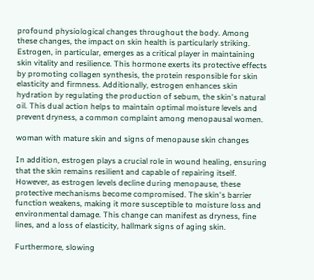profound physiological changes throughout the body. Among these changes, the impact on skin health is particularly striking. Estrogen, in particular, emerges as a critical player in maintaining skin vitality and resilience. This hormone exerts its protective effects by promoting collagen synthesis, the protein responsible for skin elasticity and firmness. Additionally, estrogen enhances skin hydration by regulating the production of sebum, the skin's natural oil. This dual action helps to maintain optimal moisture levels and prevent dryness, a common complaint among menopausal women.

woman with mature skin and signs of menopause skin changes

In addition, estrogen plays a crucial role in wound healing, ensuring that the skin remains resilient and capable of repairing itself. However, as estrogen levels decline during menopause, these protective mechanisms become compromised. The skin's barrier function weakens, making it more susceptible to moisture loss and environmental damage. This change can manifest as dryness, fine lines, and a loss of elasticity, hallmark signs of aging skin.

Furthermore, slowing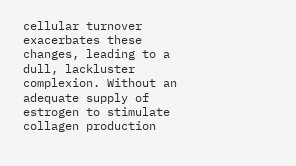cellular turnover exacerbates these changes, leading to a dull, lackluster complexion. Without an adequate supply of estrogen to stimulate collagen production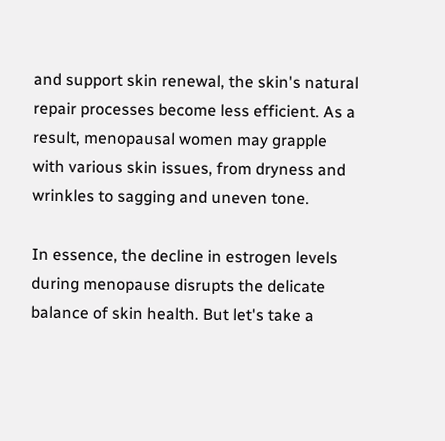and support skin renewal, the skin's natural repair processes become less efficient. As a result, menopausal women may grapple with various skin issues, from dryness and wrinkles to sagging and uneven tone.

In essence, the decline in estrogen levels during menopause disrupts the delicate balance of skin health. But let's take a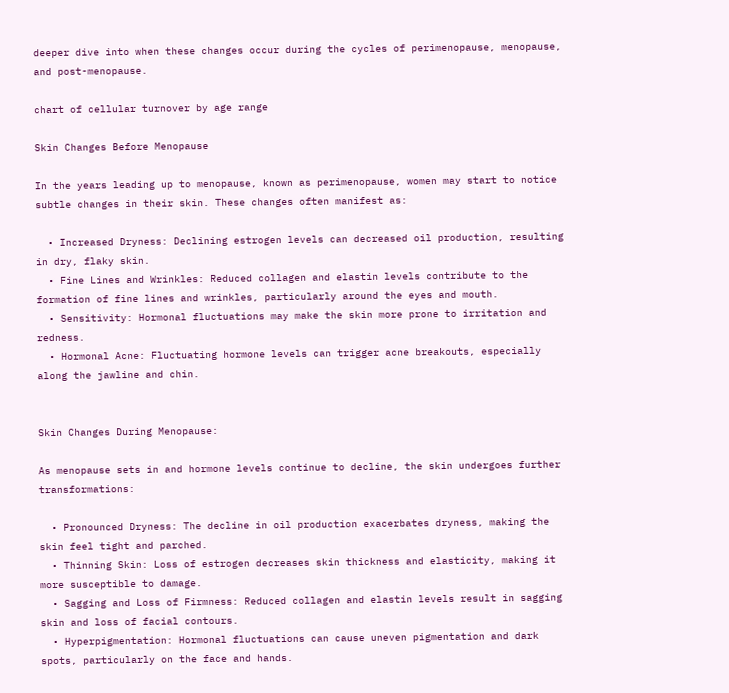deeper dive into when these changes occur during the cycles of perimenopause, menopause, and post-menopause.

chart of cellular turnover by age range

Skin Changes Before Menopause

In the years leading up to menopause, known as perimenopause, women may start to notice subtle changes in their skin. These changes often manifest as:

  • Increased Dryness: Declining estrogen levels can decreased oil production, resulting in dry, flaky skin.
  • Fine Lines and Wrinkles: Reduced collagen and elastin levels contribute to the formation of fine lines and wrinkles, particularly around the eyes and mouth.
  • Sensitivity: Hormonal fluctuations may make the skin more prone to irritation and redness.
  • Hormonal Acne: Fluctuating hormone levels can trigger acne breakouts, especially along the jawline and chin.


Skin Changes During Menopause:

As menopause sets in and hormone levels continue to decline, the skin undergoes further transformations:

  • Pronounced Dryness: The decline in oil production exacerbates dryness, making the skin feel tight and parched.
  • Thinning Skin: Loss of estrogen decreases skin thickness and elasticity, making it more susceptible to damage.
  • Sagging and Loss of Firmness: Reduced collagen and elastin levels result in sagging skin and loss of facial contours.
  • Hyperpigmentation: Hormonal fluctuations can cause uneven pigmentation and dark spots, particularly on the face and hands.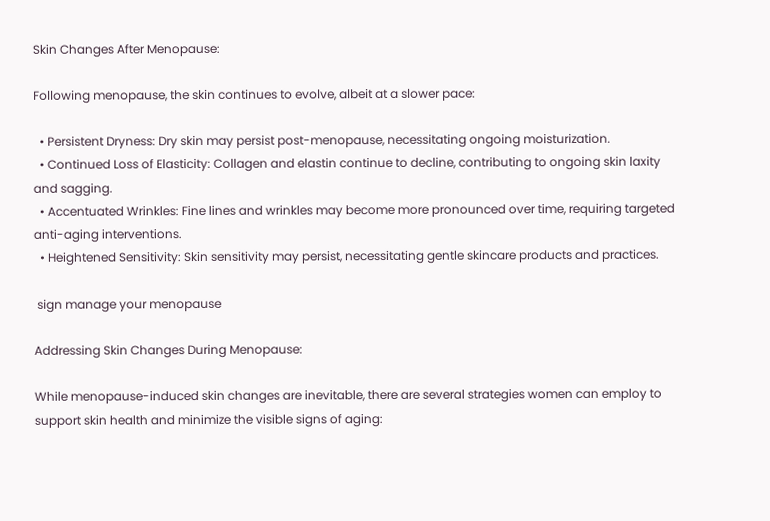Skin Changes After Menopause:

Following menopause, the skin continues to evolve, albeit at a slower pace:

  • Persistent Dryness: Dry skin may persist post-menopause, necessitating ongoing moisturization.
  • Continued Loss of Elasticity: Collagen and elastin continue to decline, contributing to ongoing skin laxity and sagging.
  • Accentuated Wrinkles: Fine lines and wrinkles may become more pronounced over time, requiring targeted anti-aging interventions.
  • Heightened Sensitivity: Skin sensitivity may persist, necessitating gentle skincare products and practices.

 sign manage your menopause

Addressing Skin Changes During Menopause:

While menopause-induced skin changes are inevitable, there are several strategies women can employ to support skin health and minimize the visible signs of aging: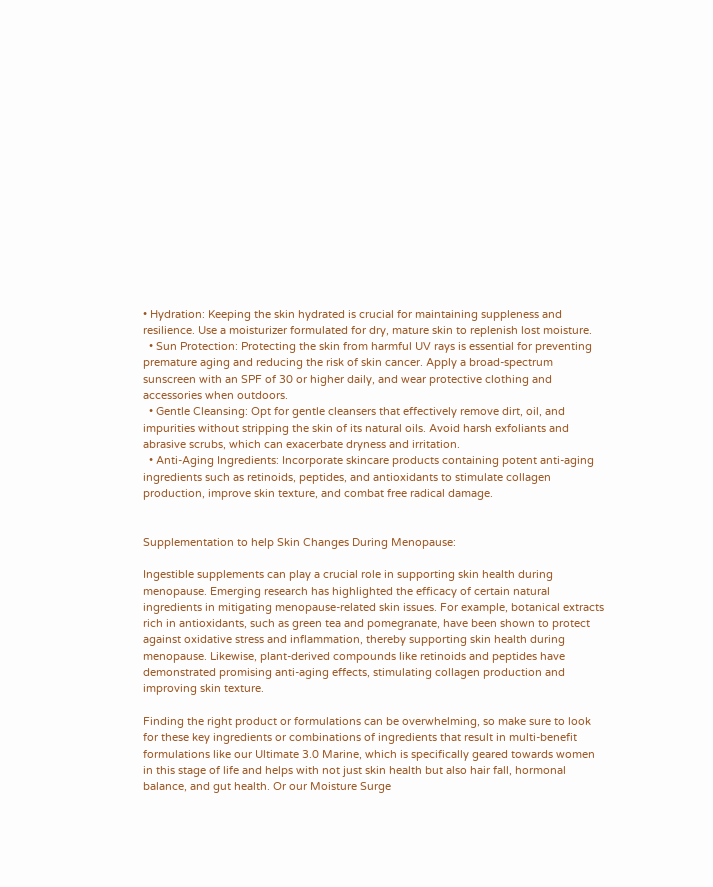• Hydration: Keeping the skin hydrated is crucial for maintaining suppleness and resilience. Use a moisturizer formulated for dry, mature skin to replenish lost moisture.
  • Sun Protection: Protecting the skin from harmful UV rays is essential for preventing premature aging and reducing the risk of skin cancer. Apply a broad-spectrum sunscreen with an SPF of 30 or higher daily, and wear protective clothing and accessories when outdoors.
  • Gentle Cleansing: Opt for gentle cleansers that effectively remove dirt, oil, and impurities without stripping the skin of its natural oils. Avoid harsh exfoliants and abrasive scrubs, which can exacerbate dryness and irritation.
  • Anti-Aging Ingredients: Incorporate skincare products containing potent anti-aging ingredients such as retinoids, peptides, and antioxidants to stimulate collagen production, improve skin texture, and combat free radical damage.


Supplementation to help Skin Changes During Menopause:

Ingestible supplements can play a crucial role in supporting skin health during menopause. Emerging research has highlighted the efficacy of certain natural ingredients in mitigating menopause-related skin issues. For example, botanical extracts rich in antioxidants, such as green tea and pomegranate, have been shown to protect against oxidative stress and inflammation, thereby supporting skin health during menopause. Likewise, plant-derived compounds like retinoids and peptides have demonstrated promising anti-aging effects, stimulating collagen production and improving skin texture.

Finding the right product or formulations can be overwhelming, so make sure to look for these key ingredients or combinations of ingredients that result in multi-benefit formulations like our Ultimate 3.0 Marine, which is specifically geared towards women in this stage of life and helps with not just skin health but also hair fall, hormonal balance, and gut health. Or our Moisture Surge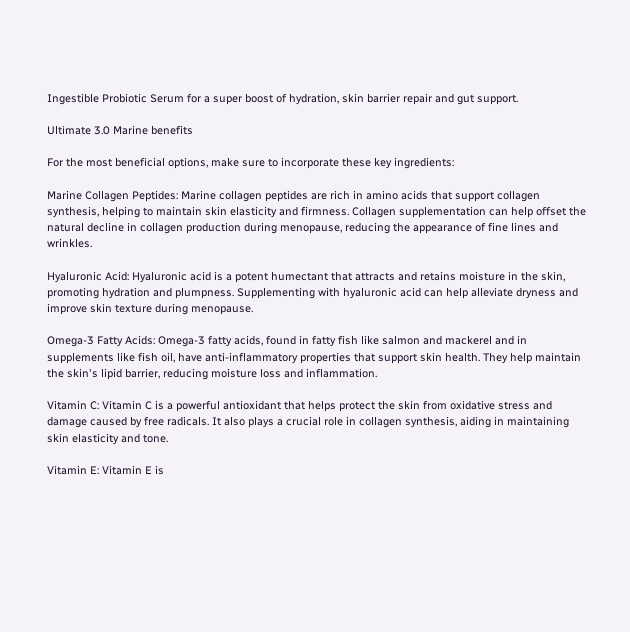Ingestible Probiotic Serum for a super boost of hydration, skin barrier repair and gut support.

Ultimate 3.0 Marine benefits

For the most beneficial options, make sure to incorporate these key ingredients:

Marine Collagen Peptides: Marine collagen peptides are rich in amino acids that support collagen synthesis, helping to maintain skin elasticity and firmness. Collagen supplementation can help offset the natural decline in collagen production during menopause, reducing the appearance of fine lines and wrinkles.

Hyaluronic Acid: Hyaluronic acid is a potent humectant that attracts and retains moisture in the skin, promoting hydration and plumpness. Supplementing with hyaluronic acid can help alleviate dryness and improve skin texture during menopause.

Omega-3 Fatty Acids: Omega-3 fatty acids, found in fatty fish like salmon and mackerel and in supplements like fish oil, have anti-inflammatory properties that support skin health. They help maintain the skin's lipid barrier, reducing moisture loss and inflammation.

Vitamin C: Vitamin C is a powerful antioxidant that helps protect the skin from oxidative stress and damage caused by free radicals. It also plays a crucial role in collagen synthesis, aiding in maintaining skin elasticity and tone.

Vitamin E: Vitamin E is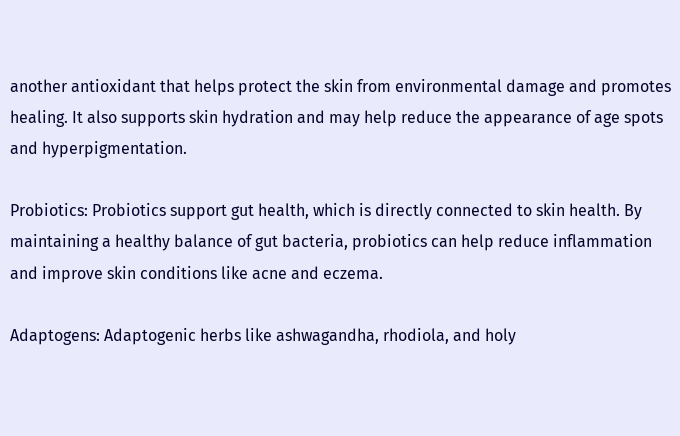another antioxidant that helps protect the skin from environmental damage and promotes healing. It also supports skin hydration and may help reduce the appearance of age spots and hyperpigmentation.

Probiotics: Probiotics support gut health, which is directly connected to skin health. By maintaining a healthy balance of gut bacteria, probiotics can help reduce inflammation and improve skin conditions like acne and eczema.

Adaptogens: Adaptogenic herbs like ashwagandha, rhodiola, and holy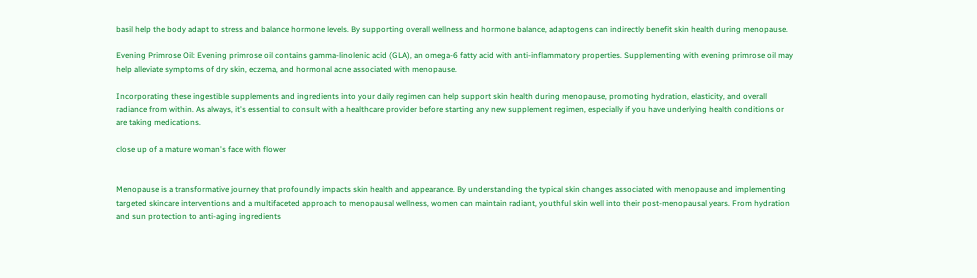basil help the body adapt to stress and balance hormone levels. By supporting overall wellness and hormone balance, adaptogens can indirectly benefit skin health during menopause.

Evening Primrose Oil: Evening primrose oil contains gamma-linolenic acid (GLA), an omega-6 fatty acid with anti-inflammatory properties. Supplementing with evening primrose oil may help alleviate symptoms of dry skin, eczema, and hormonal acne associated with menopause.

Incorporating these ingestible supplements and ingredients into your daily regimen can help support skin health during menopause, promoting hydration, elasticity, and overall radiance from within. As always, it's essential to consult with a healthcare provider before starting any new supplement regimen, especially if you have underlying health conditions or are taking medications.

close up of a mature woman's face with flower


Menopause is a transformative journey that profoundly impacts skin health and appearance. By understanding the typical skin changes associated with menopause and implementing targeted skincare interventions and a multifaceted approach to menopausal wellness, women can maintain radiant, youthful skin well into their post-menopausal years. From hydration and sun protection to anti-aging ingredients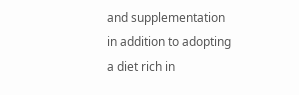and supplementation in addition to adopting a diet rich in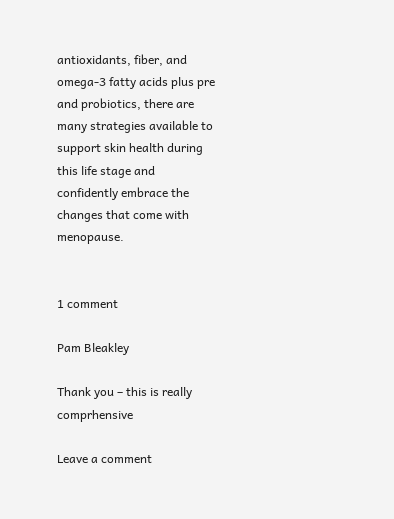antioxidants, fiber, and omega-3 fatty acids plus pre and probiotics, there are many strategies available to support skin health during this life stage and confidently embrace the changes that come with menopause.


1 comment

Pam Bleakley

Thank you – this is really comprhensive

Leave a comment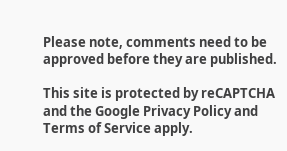Please note, comments need to be approved before they are published.

This site is protected by reCAPTCHA and the Google Privacy Policy and Terms of Service apply.